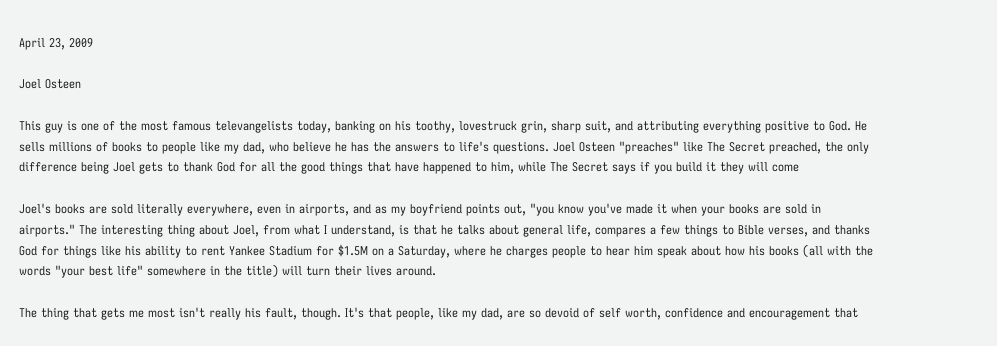April 23, 2009

Joel Osteen

This guy is one of the most famous televangelists today, banking on his toothy, lovestruck grin, sharp suit, and attributing everything positive to God. He sells millions of books to people like my dad, who believe he has the answers to life's questions. Joel Osteen "preaches" like The Secret preached, the only difference being Joel gets to thank God for all the good things that have happened to him, while The Secret says if you build it they will come

Joel's books are sold literally everywhere, even in airports, and as my boyfriend points out, "you know you've made it when your books are sold in airports." The interesting thing about Joel, from what I understand, is that he talks about general life, compares a few things to Bible verses, and thanks God for things like his ability to rent Yankee Stadium for $1.5M on a Saturday, where he charges people to hear him speak about how his books (all with the words "your best life" somewhere in the title) will turn their lives around.

The thing that gets me most isn't really his fault, though. It's that people, like my dad, are so devoid of self worth, confidence and encouragement that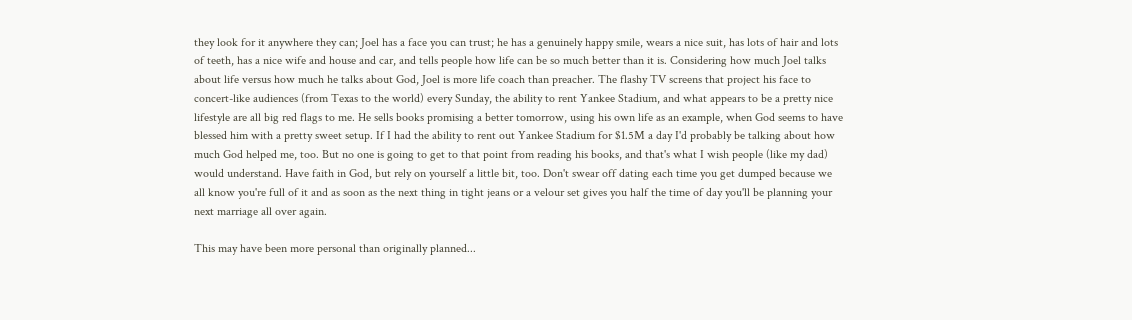they look for it anywhere they can; Joel has a face you can trust; he has a genuinely happy smile, wears a nice suit, has lots of hair and lots of teeth, has a nice wife and house and car, and tells people how life can be so much better than it is. Considering how much Joel talks about life versus how much he talks about God, Joel is more life coach than preacher. The flashy TV screens that project his face to concert-like audiences (from Texas to the world) every Sunday, the ability to rent Yankee Stadium, and what appears to be a pretty nice lifestyle are all big red flags to me. He sells books promising a better tomorrow, using his own life as an example, when God seems to have blessed him with a pretty sweet setup. If I had the ability to rent out Yankee Stadium for $1.5M a day I'd probably be talking about how much God helped me, too. But no one is going to get to that point from reading his books, and that's what I wish people (like my dad) would understand. Have faith in God, but rely on yourself a little bit, too. Don't swear off dating each time you get dumped because we all know you're full of it and as soon as the next thing in tight jeans or a velour set gives you half the time of day you'll be planning your next marriage all over again.

This may have been more personal than originally planned...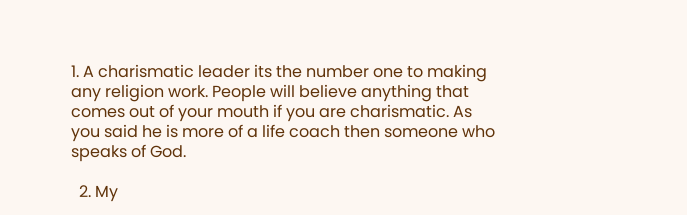1. A charismatic leader its the number one to making any religion work. People will believe anything that comes out of your mouth if you are charismatic. As you said he is more of a life coach then someone who speaks of God.

  2. My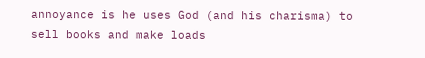annoyance is he uses God (and his charisma) to sell books and make loads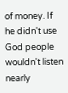of money. If he didn't use God people wouldn't listen nearly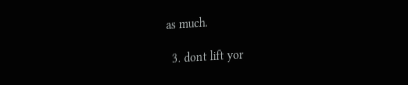as much.

  3. dont lift yor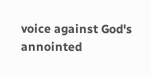voice against God's annointed